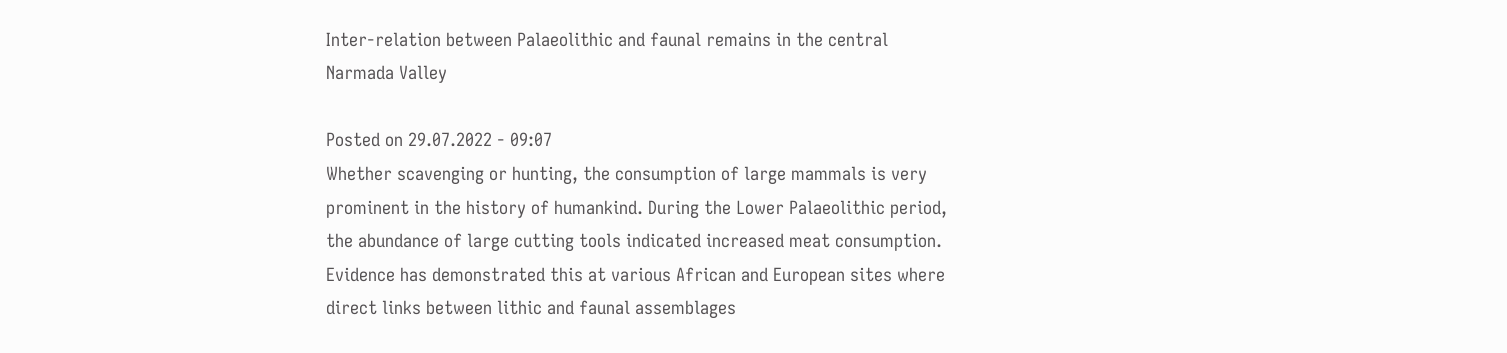Inter-relation between Palaeolithic and faunal remains in the central Narmada Valley

Posted on 29.07.2022 - 09:07
Whether scavenging or hunting, the consumption of large mammals is very prominent in the history of humankind. During the Lower Palaeolithic period, the abundance of large cutting tools indicated increased meat consumption. Evidence has demonstrated this at various African and European sites where direct links between lithic and faunal assemblages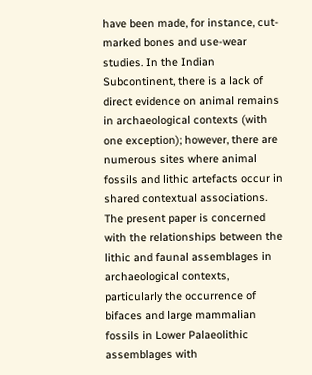have been made, for instance, cut-marked bones and use-wear studies. In the Indian Subcontinent, there is a lack of direct evidence on animal remains in archaeological contexts (with one exception); however, there are numerous sites where animal fossils and lithic artefacts occur in shared contextual associations. The present paper is concerned with the relationships between the lithic and faunal assemblages in archaeological contexts, particularly the occurrence of bifaces and large mammalian fossils in Lower Palaeolithic assemblages with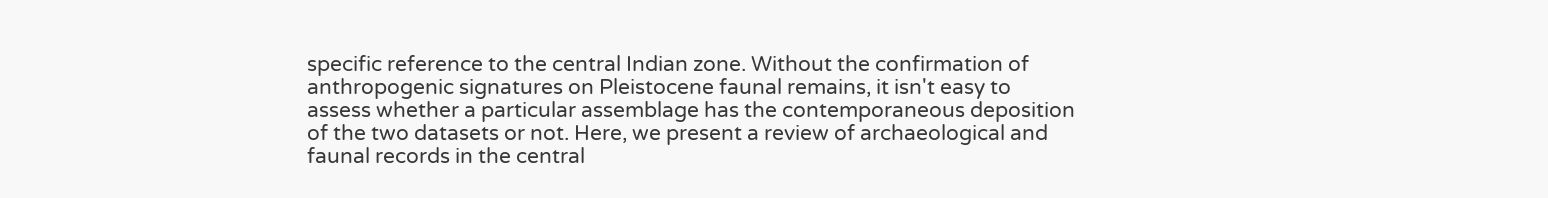specific reference to the central Indian zone. Without the confirmation of anthropogenic signatures on Pleistocene faunal remains, it isn't easy to assess whether a particular assemblage has the contemporaneous deposition of the two datasets or not. Here, we present a review of archaeological and faunal records in the central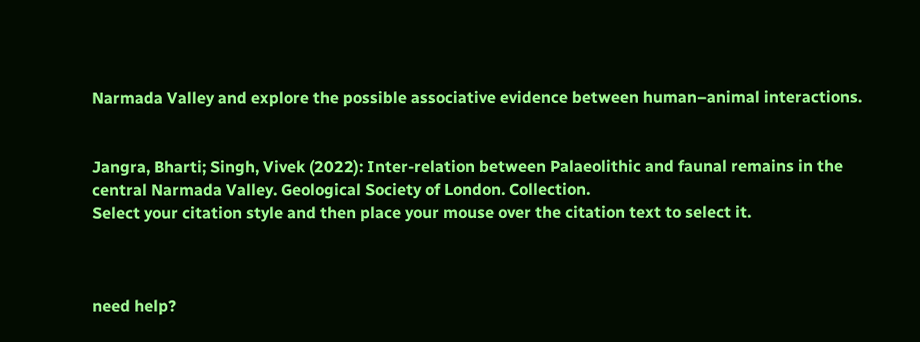Narmada Valley and explore the possible associative evidence between human–animal interactions.


Jangra, Bharti; Singh, Vivek (2022): Inter-relation between Palaeolithic and faunal remains in the central Narmada Valley. Geological Society of London. Collection.
Select your citation style and then place your mouse over the citation text to select it.



need help?